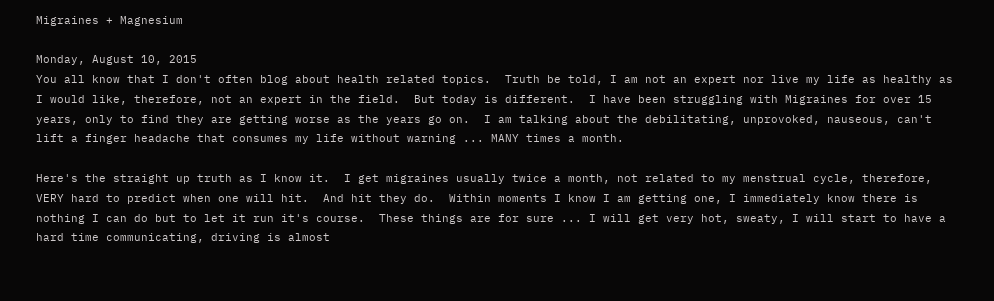Migraines + Magnesium

Monday, August 10, 2015
You all know that I don't often blog about health related topics.  Truth be told, I am not an expert nor live my life as healthy as I would like, therefore, not an expert in the field.  But today is different.  I have been struggling with Migraines for over 15 years, only to find they are getting worse as the years go on.  I am talking about the debilitating, unprovoked, nauseous, can't lift a finger headache that consumes my life without warning ... MANY times a month.

Here's the straight up truth as I know it.  I get migraines usually twice a month, not related to my menstrual cycle, therefore, VERY hard to predict when one will hit.  And hit they do.  Within moments I know I am getting one, I immediately know there is nothing I can do but to let it run it's course.  These things are for sure ... I will get very hot, sweaty, I will start to have a hard time communicating, driving is almost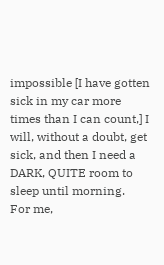impossible [I have gotten sick in my car more times than I can count,] I will, without a doubt, get sick, and then I need a DARK, QUITE room to sleep until morning.  For me,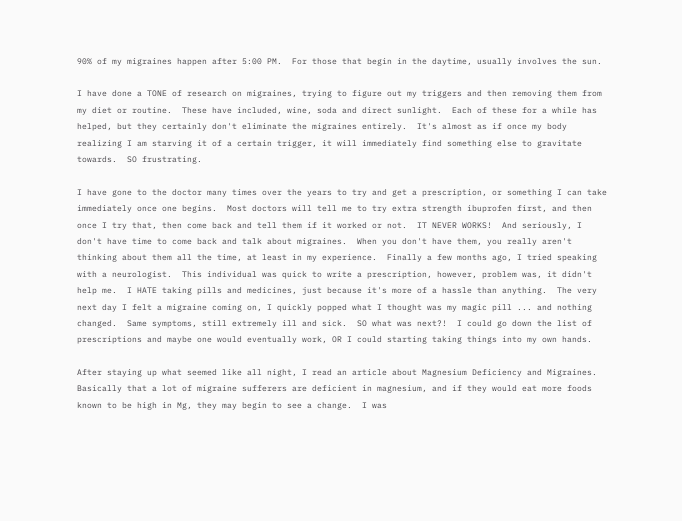90% of my migraines happen after 5:00 PM.  For those that begin in the daytime, usually involves the sun.

I have done a TONE of research on migraines, trying to figure out my triggers and then removing them from my diet or routine.  These have included, wine, soda and direct sunlight.  Each of these for a while has helped, but they certainly don't eliminate the migraines entirely.  It's almost as if once my body realizing I am starving it of a certain trigger, it will immediately find something else to gravitate towards.  SO frustrating.

I have gone to the doctor many times over the years to try and get a prescription, or something I can take immediately once one begins.  Most doctors will tell me to try extra strength ibuprofen first, and then once I try that, then come back and tell them if it worked or not.  IT NEVER WORKS!  And seriously, I don't have time to come back and talk about migraines.  When you don't have them, you really aren't thinking about them all the time, at least in my experience.  Finally a few months ago, I tried speaking with a neurologist.  This individual was quick to write a prescription, however, problem was, it didn't help me.  I HATE taking pills and medicines, just because it's more of a hassle than anything.  The very next day I felt a migraine coming on, I quickly popped what I thought was my magic pill ... and nothing changed.  Same symptoms, still extremely ill and sick.  SO what was next?!  I could go down the list of prescriptions and maybe one would eventually work, OR I could starting taking things into my own hands.

After staying up what seemed like all night, I read an article about Magnesium Deficiency and Migraines.  Basically that a lot of migraine sufferers are deficient in magnesium, and if they would eat more foods known to be high in Mg, they may begin to see a change.  I was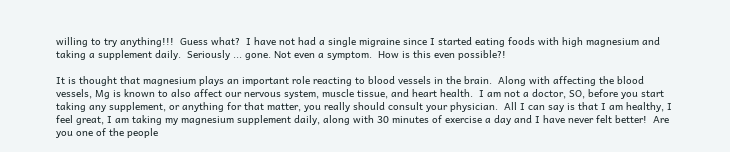willing to try anything!!!  Guess what?  I have not had a single migraine since I started eating foods with high magnesium and taking a supplement daily.  Seriously ... gone. Not even a symptom.  How is this even possible?!

It is thought that magnesium plays an important role reacting to blood vessels in the brain.  Along with affecting the blood vessels, Mg is known to also affect our nervous system, muscle tissue, and heart health.  I am not a doctor, SO, before you start taking any supplement, or anything for that matter, you really should consult your physician.  All I can say is that I am healthy, I feel great, I am taking my magnesium supplement daily, along with 30 minutes of exercise a day and I have never felt better!  Are you one of the people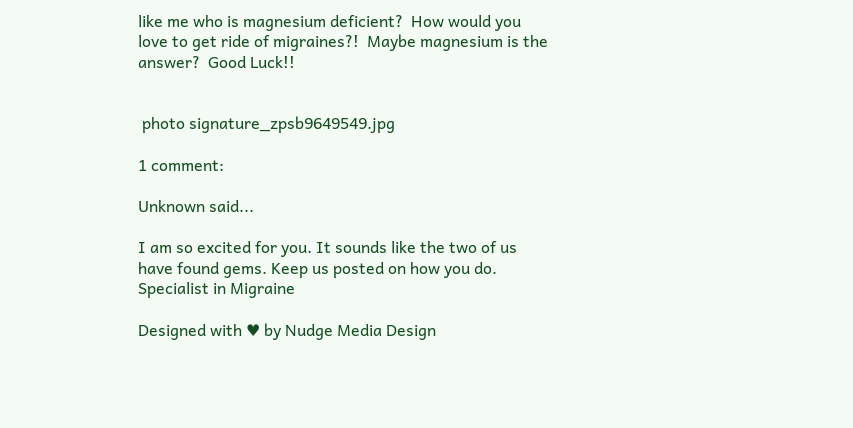like me who is magnesium deficient?  How would you love to get ride of migraines?!  Maybe magnesium is the answer?  Good Luck!!


 photo signature_zpsb9649549.jpg

1 comment:

Unknown said...

I am so excited for you. It sounds like the two of us have found gems. Keep us posted on how you do.
Specialist in Migraine

Designed with ♥ by Nudge Media Design